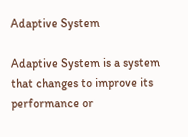Adaptive System

Adaptive System is a system that changes to improve its performance or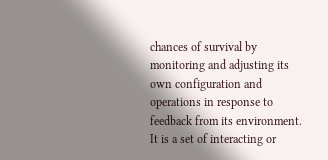chances of survival by monitoring and adjusting its own configuration and operations in response to feedback from its environment. It is a set of interacting or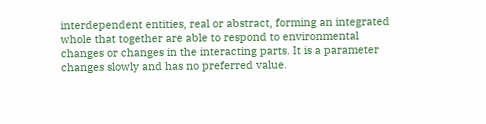interdependent entities, real or abstract, forming an integrated whole that together are able to respond to environmental changes or changes in the interacting parts. It is a parameter changes slowly and has no preferred value.